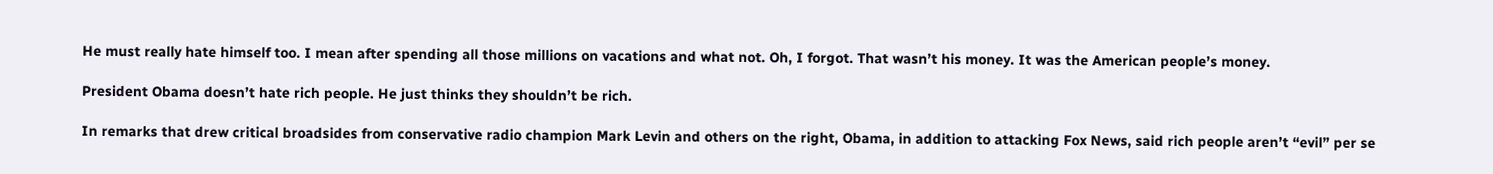He must really hate himself too. I mean after spending all those millions on vacations and what not. Oh, I forgot. That wasn’t his money. It was the American people’s money.

President Obama doesn’t hate rich people. He just thinks they shouldn’t be rich.

In remarks that drew critical broadsides from conservative radio champion Mark Levin and others on the right, Obama, in addition to attacking Fox News, said rich people aren’t “evil” per se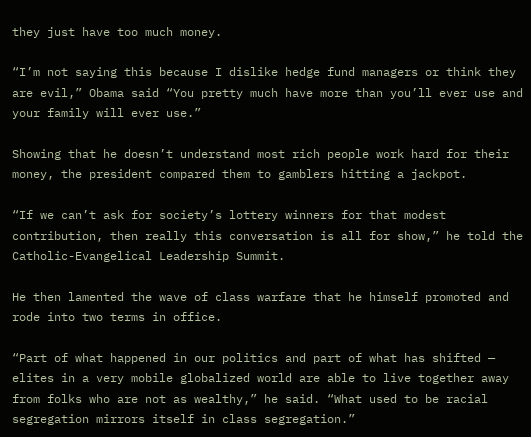they just have too much money.

“I’m not saying this because I dislike hedge fund managers or think they are evil,” Obama said “You pretty much have more than you’ll ever use and your family will ever use.”

Showing that he doesn’t understand most rich people work hard for their money, the president compared them to gamblers hitting a jackpot.

“If we can’t ask for society’s lottery winners for that modest contribution, then really this conversation is all for show,” he told the Catholic-Evangelical Leadership Summit.

He then lamented the wave of class warfare that he himself promoted and rode into two terms in office.

“Part of what happened in our politics and part of what has shifted — elites in a very mobile globalized world are able to live together away from folks who are not as wealthy,” he said. “What used to be racial segregation mirrors itself in class segregation.”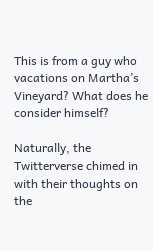This is from a guy who vacations on Martha’s Vineyard? What does he consider himself?

Naturally, the Twitterverse chimed in with their thoughts on the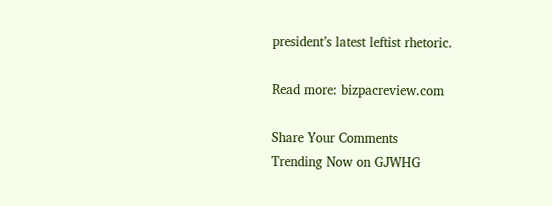president’s latest leftist rhetoric.

Read more: bizpacreview.com

Share Your Comments
Trending Now on GJWHG